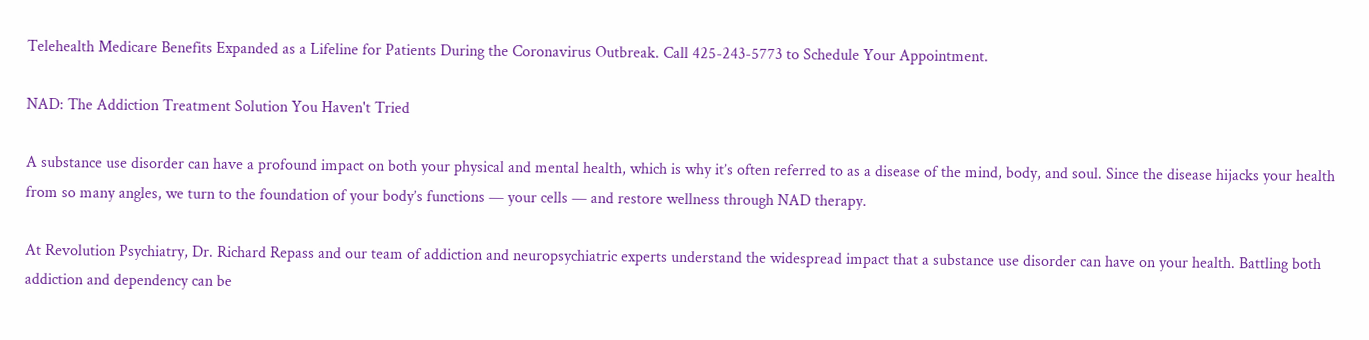Telehealth Medicare Benefits Expanded as a Lifeline for Patients During the Coronavirus Outbreak. Call 425-243-5773 to Schedule Your Appointment.

NAD: The Addiction Treatment Solution You Haven't Tried

A substance use disorder can have a profound impact on both your physical and mental health, which is why it’s often referred to as a disease of the mind, body, and soul. Since the disease hijacks your health from so many angles, we turn to the foundation of your body’s functions — your cells — and restore wellness through NAD therapy.

At Revolution Psychiatry, Dr. Richard Repass and our team of addiction and neuropsychiatric experts understand the widespread impact that a substance use disorder can have on your health. Battling both addiction and dependency can be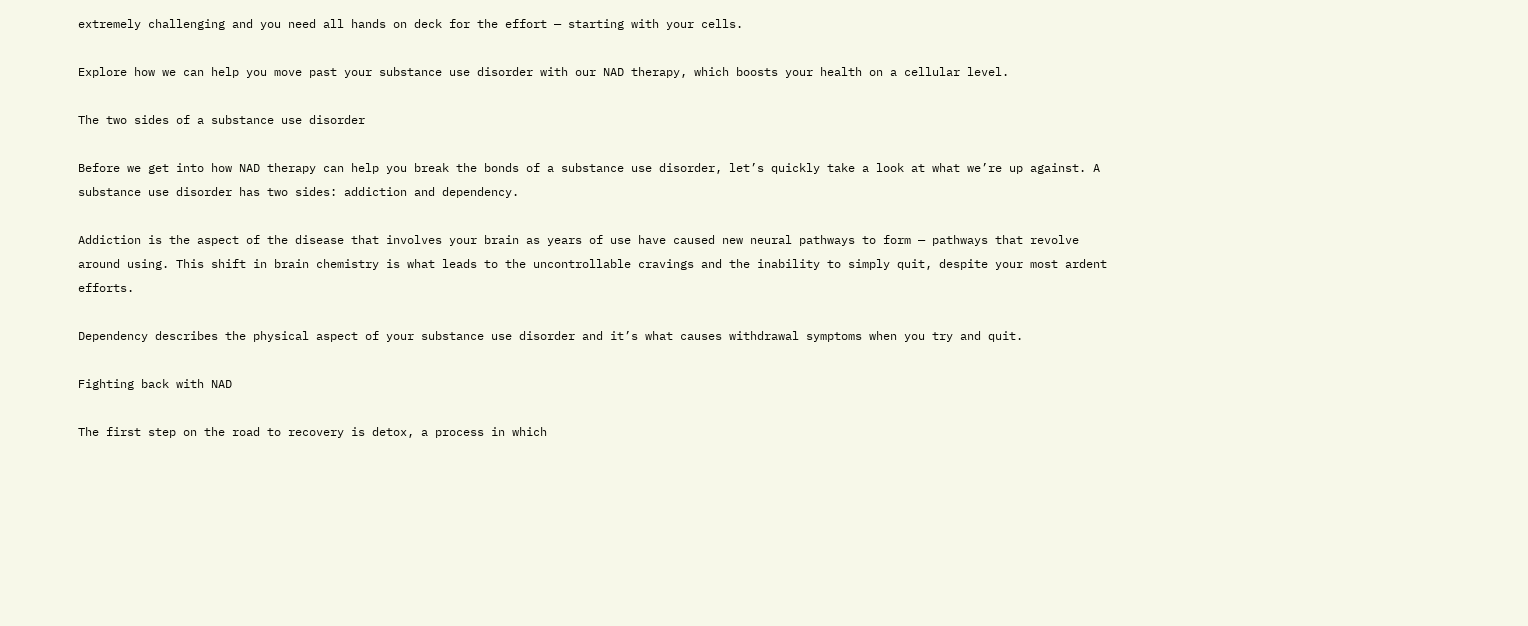extremely challenging and you need all hands on deck for the effort — starting with your cells.

Explore how we can help you move past your substance use disorder with our NAD therapy, which boosts your health on a cellular level.

The two sides of a substance use disorder

Before we get into how NAD therapy can help you break the bonds of a substance use disorder, let’s quickly take a look at what we’re up against. A substance use disorder has two sides: addiction and dependency.

Addiction is the aspect of the disease that involves your brain as years of use have caused new neural pathways to form — pathways that revolve around using. This shift in brain chemistry is what leads to the uncontrollable cravings and the inability to simply quit, despite your most ardent efforts.

Dependency describes the physical aspect of your substance use disorder and it’s what causes withdrawal symptoms when you try and quit.

Fighting back with NAD

The first step on the road to recovery is detox, a process in which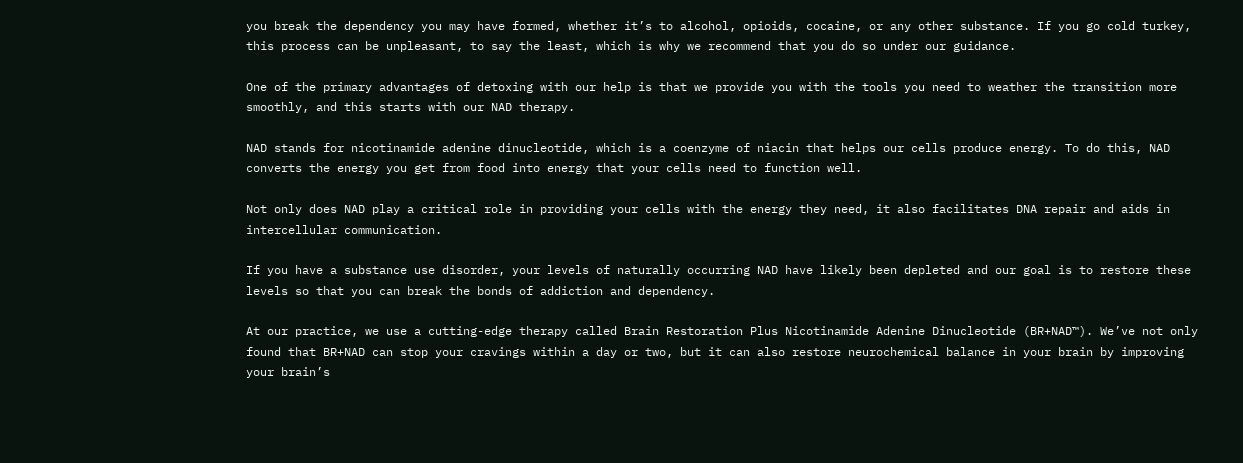you break the dependency you may have formed, whether it’s to alcohol, opioids, cocaine, or any other substance. If you go cold turkey, this process can be unpleasant, to say the least, which is why we recommend that you do so under our guidance.

One of the primary advantages of detoxing with our help is that we provide you with the tools you need to weather the transition more smoothly, and this starts with our NAD therapy.

NAD stands for nicotinamide adenine dinucleotide, which is a coenzyme of niacin that helps our cells produce energy. To do this, NAD converts the energy you get from food into energy that your cells need to function well.

Not only does NAD play a critical role in providing your cells with the energy they need, it also facilitates DNA repair and aids in intercellular communication.

If you have a substance use disorder, your levels of naturally occurring NAD have likely been depleted and our goal is to restore these levels so that you can break the bonds of addiction and dependency.

At our practice, we use a cutting-edge therapy called Brain Restoration Plus Nicotinamide Adenine Dinucleotide (BR+NAD™). We’ve not only found that BR+NAD can stop your cravings within a day or two, but it can also restore neurochemical balance in your brain by improving your brain’s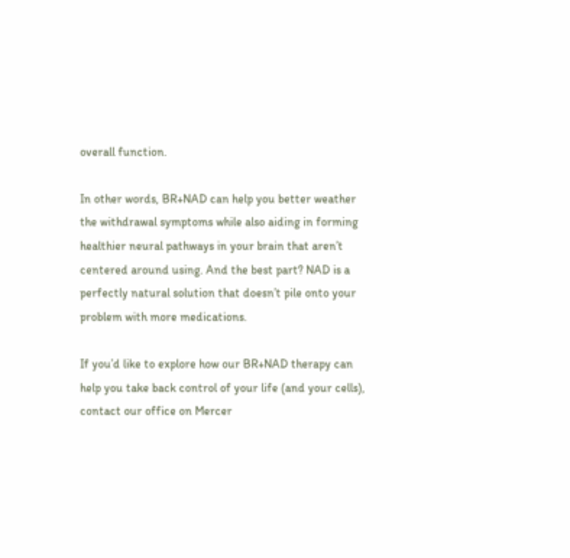overall function.

In other words, BR+NAD can help you better weather the withdrawal symptoms while also aiding in forming healthier neural pathways in your brain that aren’t centered around using. And the best part? NAD is a perfectly natural solution that doesn’t pile onto your problem with more medications.

If you’d like to explore how our BR+NAD therapy can help you take back control of your life (and your cells), contact our office on Mercer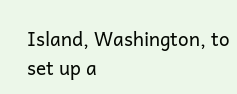Island, Washington, to set up a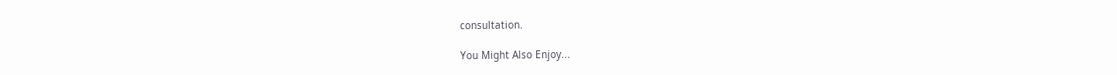consultation.

You Might Also Enjoy...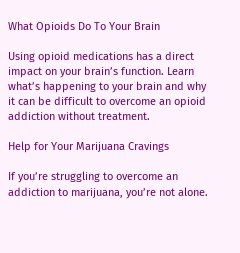What Opioids Do To Your Brain

Using opioid medications has a direct impact on your brain’s function. Learn what’s happening to your brain and why it can be difficult to overcome an opioid addiction without treatment.

Help for Your Marijuana Cravings

If you’re struggling to overcome an addiction to marijuana, you’re not alone.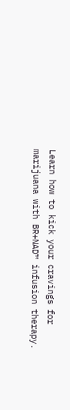Learn how to kick your cravings for marijuana with BR+NAD™ infusion therapy.